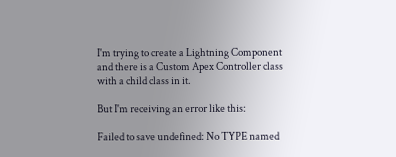I'm trying to create a Lightning Component and there is a Custom Apex Controller class with a child class in it.

But I'm receiving an error like this:

Failed to save undefined: No TYPE named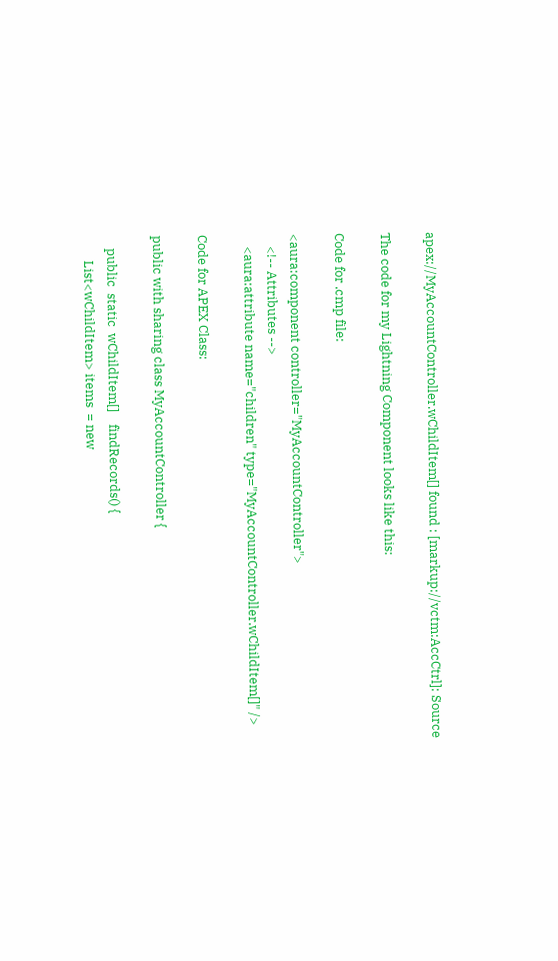apex://MyAccountController.wChildItem[] found : [markup://vctm:AccCtrl]: Source

The code for my Lightning Component looks like this:

Code for .cmp file:

<aura:component controller="MyAccountController">
    <!-- Attributes -->
    <aura:attribute name="children" type="MyAccountController.wChildItem[]" />

Code for APEX Class:

public with sharing class MyAccountController {

    public  static  wChildItem[]    findRecords() {
        List<wChildItem> items  = new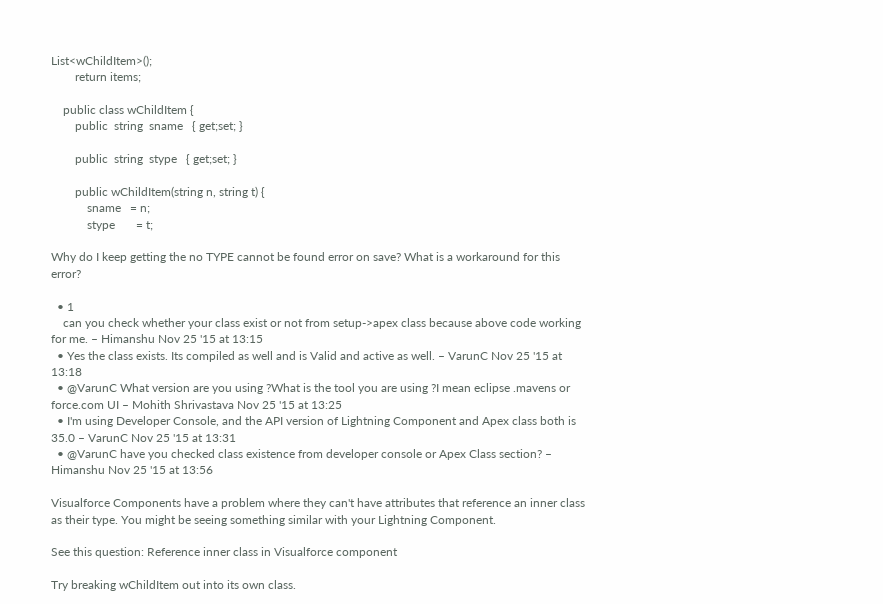List<wChildItem>();
        return items;

    public class wChildItem {
        public  string  sname   { get;set; }

        public  string  stype   { get;set; }

        public wChildItem(string n, string t) {
            sname   = n;
            stype       = t;

Why do I keep getting the no TYPE cannot be found error on save? What is a workaround for this error?

  • 1
    can you check whether your class exist or not from setup->apex class because above code working for me. – Himanshu Nov 25 '15 at 13:15
  • Yes the class exists. Its compiled as well and is Valid and active as well. – VarunC Nov 25 '15 at 13:18
  • @VarunC What version are you using ?What is the tool you are using ?I mean eclipse .mavens or force.com UI – Mohith Shrivastava Nov 25 '15 at 13:25
  • I'm using Developer Console, and the API version of Lightning Component and Apex class both is 35.0 – VarunC Nov 25 '15 at 13:31
  • @VarunC have you checked class existence from developer console or Apex Class section? – Himanshu Nov 25 '15 at 13:56

Visualforce Components have a problem where they can't have attributes that reference an inner class as their type. You might be seeing something similar with your Lightning Component.

See this question: Reference inner class in Visualforce component

Try breaking wChildItem out into its own class.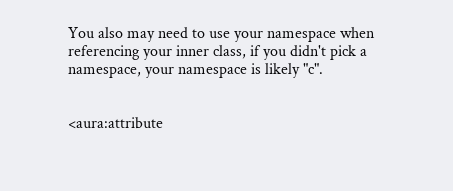You also may need to use your namespace when referencing your inner class, if you didn't pick a namespace, your namespace is likely "c".


<aura:attribute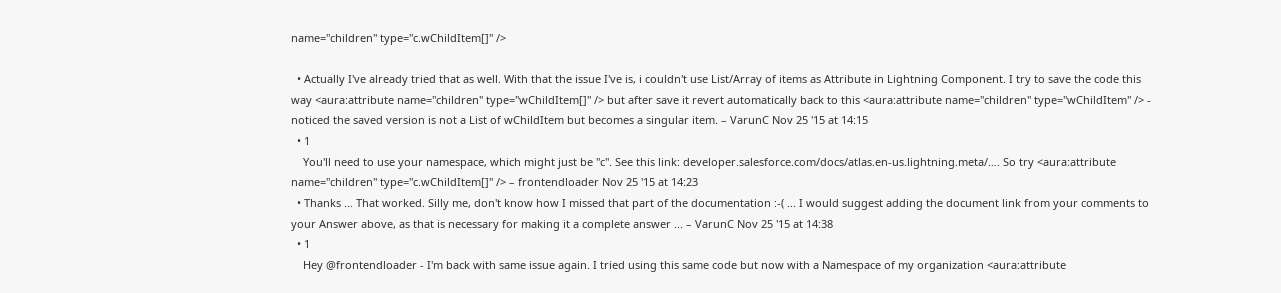name="children" type="c.wChildItem[]" />

  • Actually I've already tried that as well. With that the issue I've is, i couldn't use List/Array of items as Attribute in Lightning Component. I try to save the code this way <aura:attribute name="children" type="wChildItem[]" /> but after save it revert automatically back to this <aura:attribute name="children" type="wChildItem" /> - noticed the saved version is not a List of wChildItem but becomes a singular item. – VarunC Nov 25 '15 at 14:15
  • 1
    You'll need to use your namespace, which might just be "c". See this link: developer.salesforce.com/docs/atlas.en-us.lightning.meta/…. So try <aura:attribute name="children" type="c.wChildItem[]" /> – frontendloader Nov 25 '15 at 14:23
  • Thanks ... That worked. Silly me, don't know how I missed that part of the documentation :-( ... I would suggest adding the document link from your comments to your Answer above, as that is necessary for making it a complete answer ... – VarunC Nov 25 '15 at 14:38
  • 1
    Hey @frontendloader - I'm back with same issue again. I tried using this same code but now with a Namespace of my organization <aura:attribute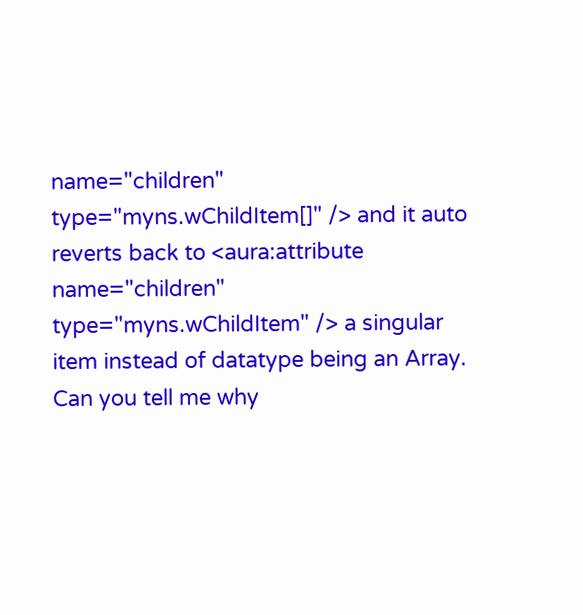name="children" type="myns.wChildItem[]" /> and it auto reverts back to <aura:attribute name="children" type="myns.wChildItem" /> a singular item instead of datatype being an Array. Can you tell me why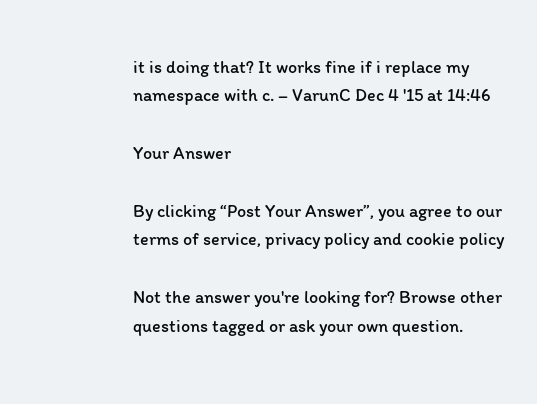it is doing that? It works fine if i replace my namespace with c. – VarunC Dec 4 '15 at 14:46

Your Answer

By clicking “Post Your Answer”, you agree to our terms of service, privacy policy and cookie policy

Not the answer you're looking for? Browse other questions tagged or ask your own question.